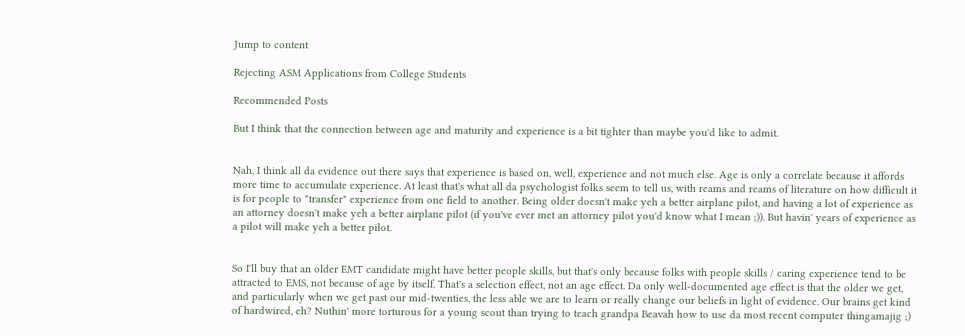Jump to content

Rejecting ASM Applications from College Students

Recommended Posts

But I think that the connection between age and maturity and experience is a bit tighter than maybe you'd like to admit.


Nah, I think all da evidence out there says that experience is based on, well, experience and not much else. Age is only a correlate because it affords more time to accumulate experience. At least that's what all da psychologist folks seem to tell us, with reams and reams of literature on how difficult it is for people to "transfer" experience from one field to another. Being older doesn't make yeh a better airplane pilot, and having a lot of experience as an attorney doesn't make yeh a better airplane pilot (if you've ever met an attorney pilot you'd know what I mean ;)). But havin' years of experience as a pilot will make yeh a better pilot.


So I'll buy that an older EMT candidate might have better people skills, but that's only because folks with people skills / caring experience tend to be attracted to EMS, not because of age by itself. That's a selection effect, not an age effect. Da only well-documented age effect is that the older we get, and particularly when we get past our mid-twenties, the less able we are to learn or really change our beliefs in light of evidence. Our brains get kind of hardwired, eh? Nuthin' more torturous for a young scout than trying to teach grandpa Beavah how to use da most recent computer thingamajig ;)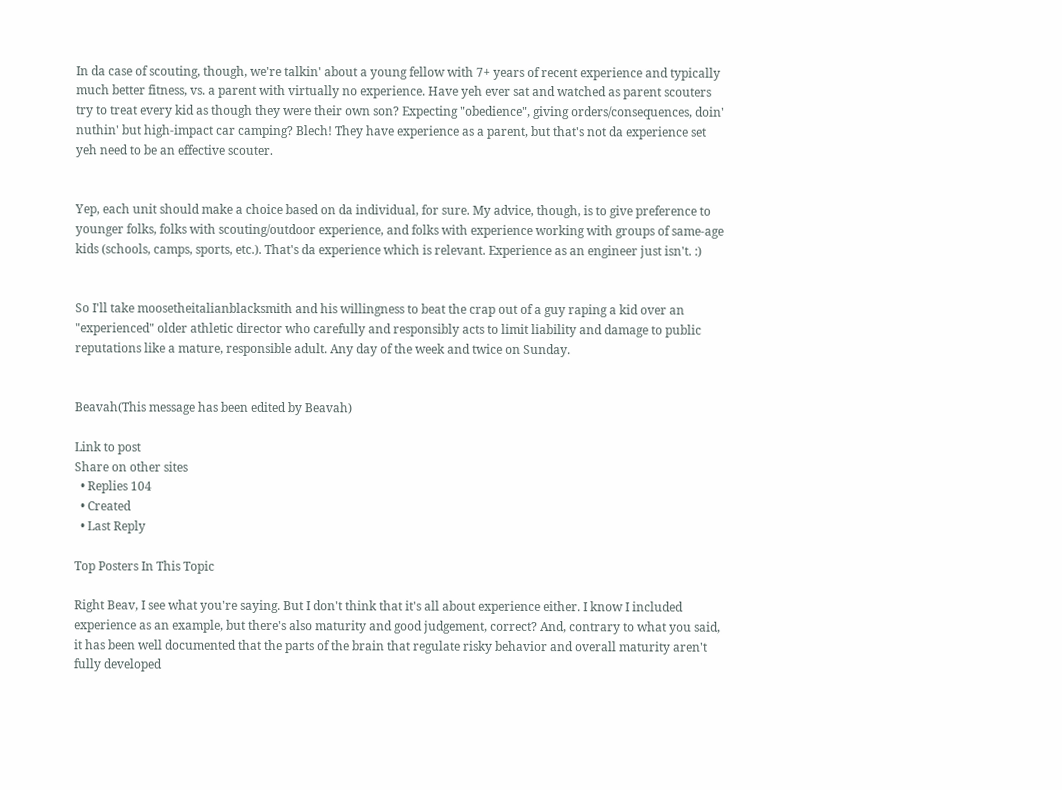In da case of scouting, though, we're talkin' about a young fellow with 7+ years of recent experience and typically much better fitness, vs. a parent with virtually no experience. Have yeh ever sat and watched as parent scouters try to treat every kid as though they were their own son? Expecting "obedience", giving orders/consequences, doin' nuthin' but high-impact car camping? Blech! They have experience as a parent, but that's not da experience set yeh need to be an effective scouter.


Yep, each unit should make a choice based on da individual, for sure. My advice, though, is to give preference to younger folks, folks with scouting/outdoor experience, and folks with experience working with groups of same-age kids (schools, camps, sports, etc.). That's da experience which is relevant. Experience as an engineer just isn't. :)


So I'll take moosetheitalianblacksmith and his willingness to beat the crap out of a guy raping a kid over an "experienced" older athletic director who carefully and responsibly acts to limit liability and damage to public reputations like a mature, responsible adult. Any day of the week and twice on Sunday.


Beavah(This message has been edited by Beavah)

Link to post
Share on other sites
  • Replies 104
  • Created
  • Last Reply

Top Posters In This Topic

Right Beav, I see what you're saying. But I don't think that it's all about experience either. I know I included experience as an example, but there's also maturity and good judgement, correct? And, contrary to what you said, it has been well documented that the parts of the brain that regulate risky behavior and overall maturity aren't fully developed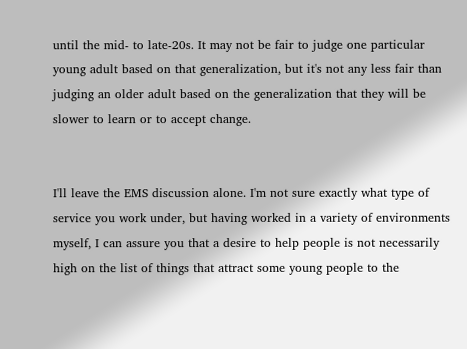until the mid- to late-20s. It may not be fair to judge one particular young adult based on that generalization, but it's not any less fair than judging an older adult based on the generalization that they will be slower to learn or to accept change.


I'll leave the EMS discussion alone. I'm not sure exactly what type of service you work under, but having worked in a variety of environments myself, I can assure you that a desire to help people is not necessarily high on the list of things that attract some young people to the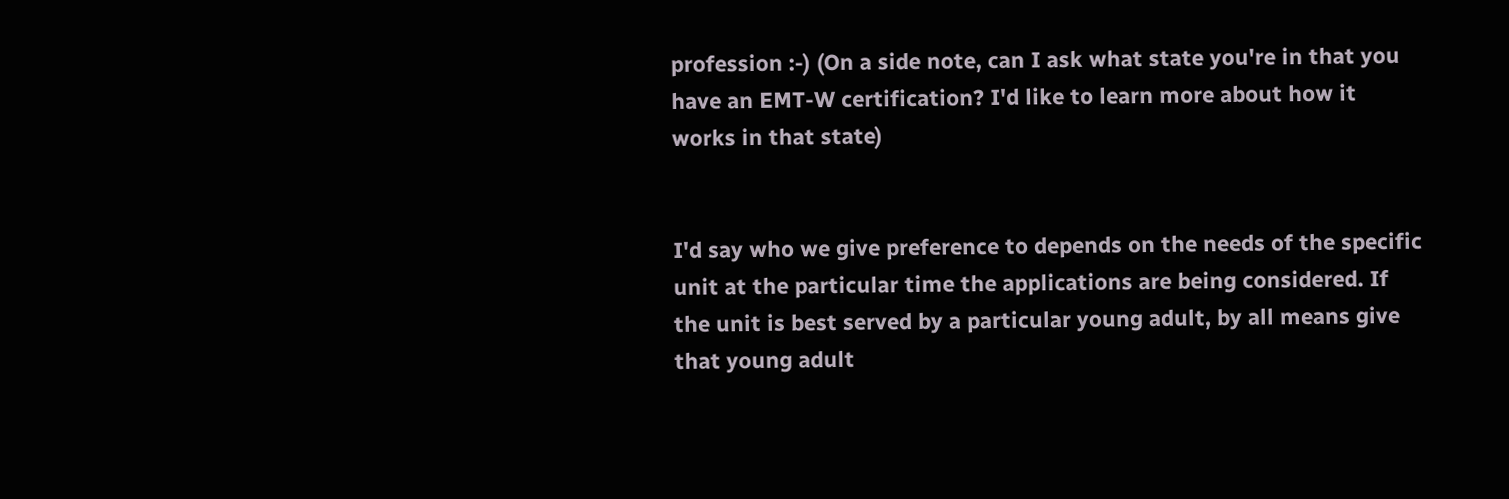profession :-) (On a side note, can I ask what state you're in that you have an EMT-W certification? I'd like to learn more about how it works in that state)


I'd say who we give preference to depends on the needs of the specific unit at the particular time the applications are being considered. If the unit is best served by a particular young adult, by all means give that young adult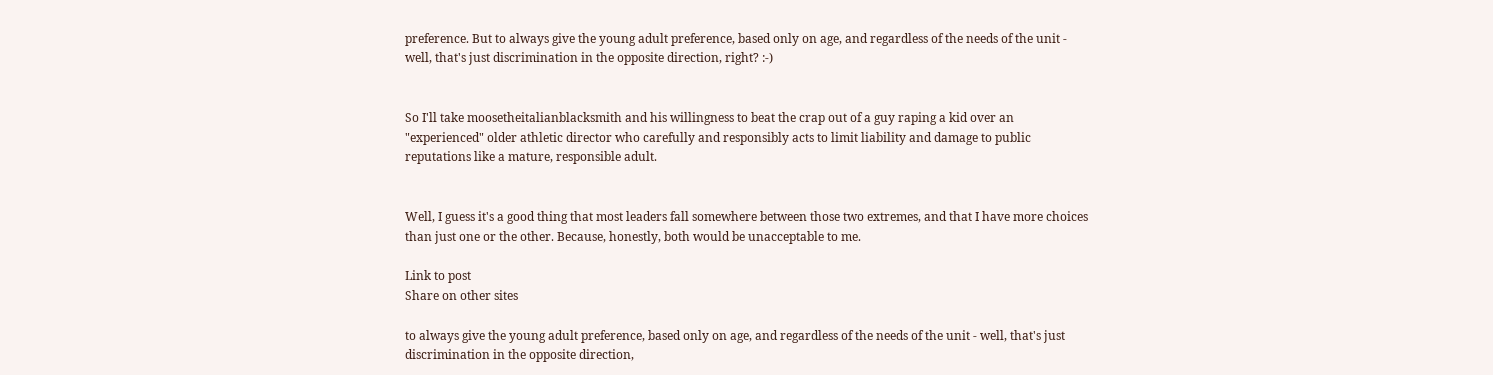preference. But to always give the young adult preference, based only on age, and regardless of the needs of the unit - well, that's just discrimination in the opposite direction, right? :-)


So I'll take moosetheitalianblacksmith and his willingness to beat the crap out of a guy raping a kid over an "experienced" older athletic director who carefully and responsibly acts to limit liability and damage to public reputations like a mature, responsible adult.


Well, I guess it's a good thing that most leaders fall somewhere between those two extremes, and that I have more choices than just one or the other. Because, honestly, both would be unacceptable to me.

Link to post
Share on other sites

to always give the young adult preference, based only on age, and regardless of the needs of the unit - well, that's just discrimination in the opposite direction,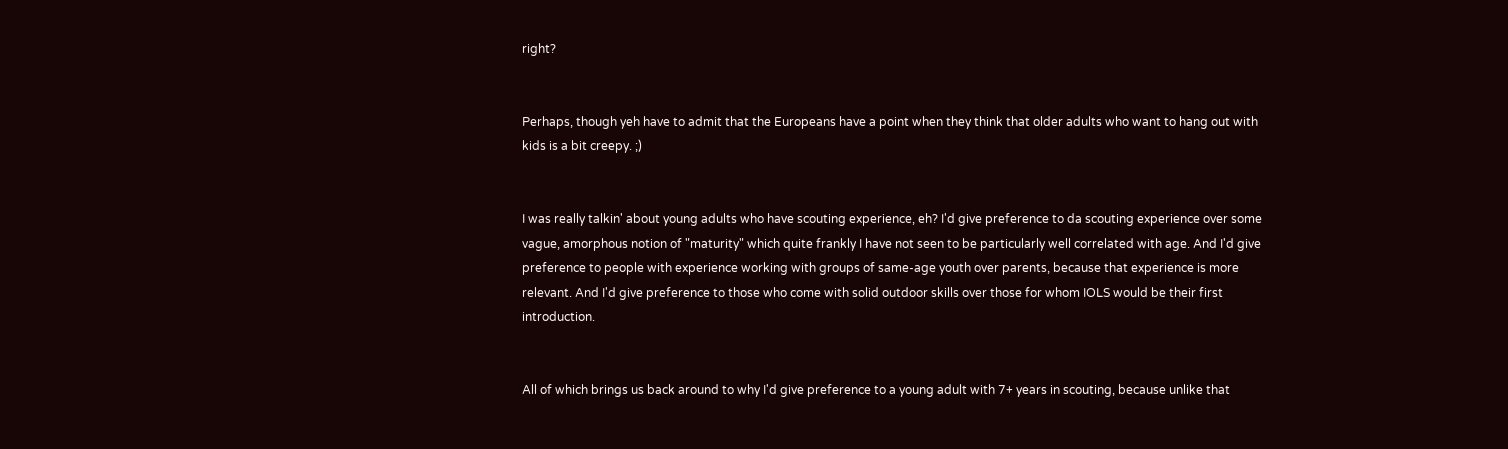right?


Perhaps, though yeh have to admit that the Europeans have a point when they think that older adults who want to hang out with kids is a bit creepy. ;)


I was really talkin' about young adults who have scouting experience, eh? I'd give preference to da scouting experience over some vague, amorphous notion of "maturity" which quite frankly I have not seen to be particularly well correlated with age. And I'd give preference to people with experience working with groups of same-age youth over parents, because that experience is more relevant. And I'd give preference to those who come with solid outdoor skills over those for whom IOLS would be their first introduction.


All of which brings us back around to why I'd give preference to a young adult with 7+ years in scouting, because unlike that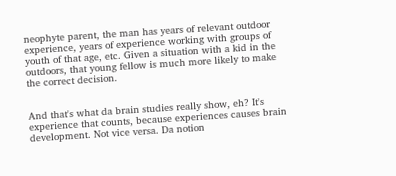neophyte parent, the man has years of relevant outdoor experience, years of experience working with groups of youth of that age, etc. Given a situation with a kid in the outdoors, that young fellow is much more likely to make the correct decision.


And that's what da brain studies really show, eh? It's experience that counts, because experiences causes brain development. Not vice versa. Da notion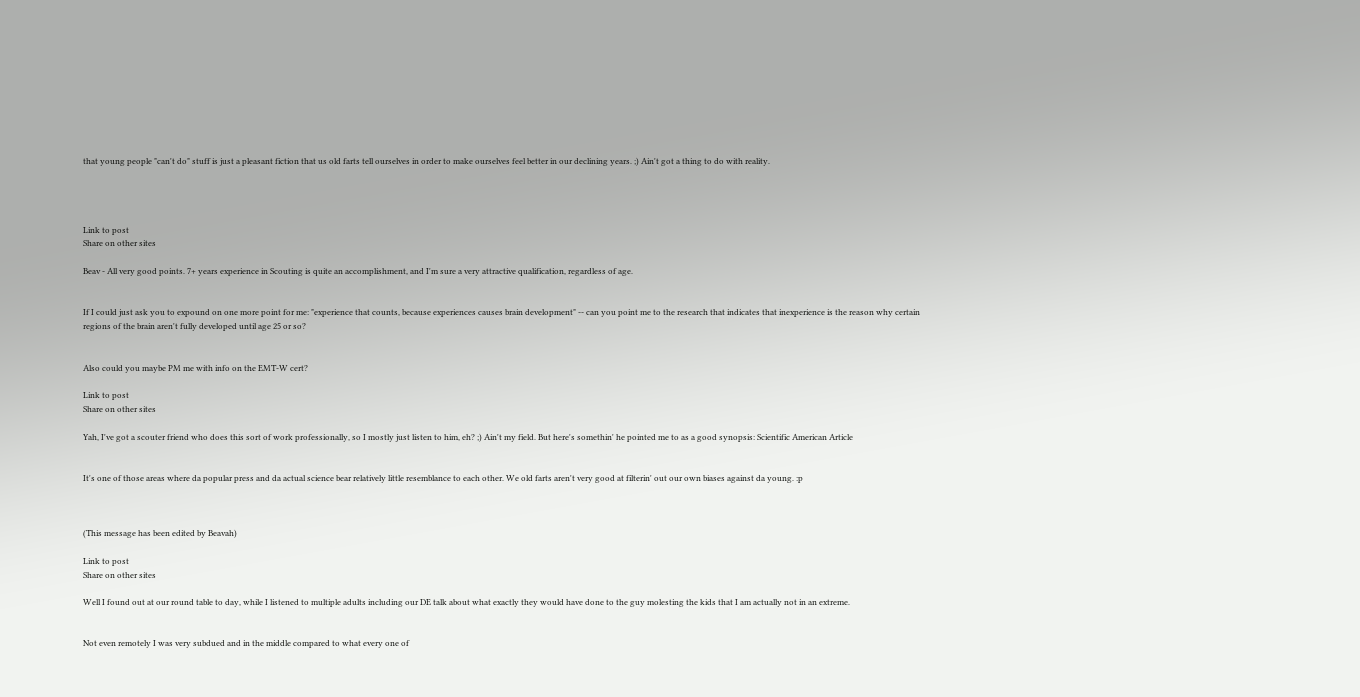that young people "can't do" stuff is just a pleasant fiction that us old farts tell ourselves in order to make ourselves feel better in our declining years. ;) Ain't got a thing to do with reality.




Link to post
Share on other sites

Beav - All very good points. 7+ years experience in Scouting is quite an accomplishment, and I'm sure a very attractive qualification, regardless of age.


If I could just ask you to expound on one more point for me: "experience that counts, because experiences causes brain development" -- can you point me to the research that indicates that inexperience is the reason why certain regions of the brain aren't fully developed until age 25 or so?


Also could you maybe PM me with info on the EMT-W cert?

Link to post
Share on other sites

Yah, I've got a scouter friend who does this sort of work professionally, so I mostly just listen to him, eh? ;) Ain't my field. But here's somethin' he pointed me to as a good synopsis: Scientific American Article


It's one of those areas where da popular press and da actual science bear relatively little resemblance to each other. We old farts aren't very good at filterin' out our own biases against da young. :p



(This message has been edited by Beavah)

Link to post
Share on other sites

Well I found out at our round table to day, while I listened to multiple adults including our DE talk about what exactly they would have done to the guy molesting the kids that I am actually not in an extreme.


Not even remotely I was very subdued and in the middle compared to what every one of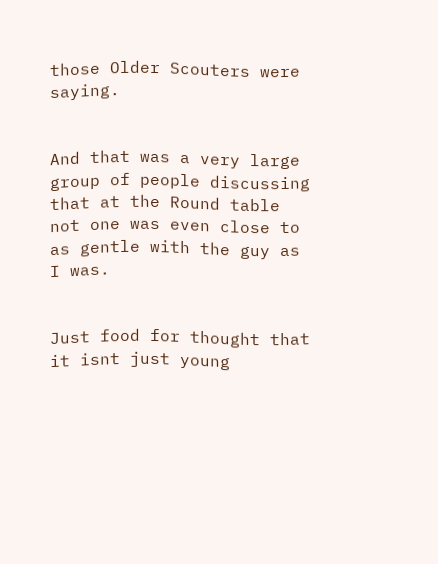those Older Scouters were saying.


And that was a very large group of people discussing that at the Round table not one was even close to as gentle with the guy as I was.


Just food for thought that it isnt just young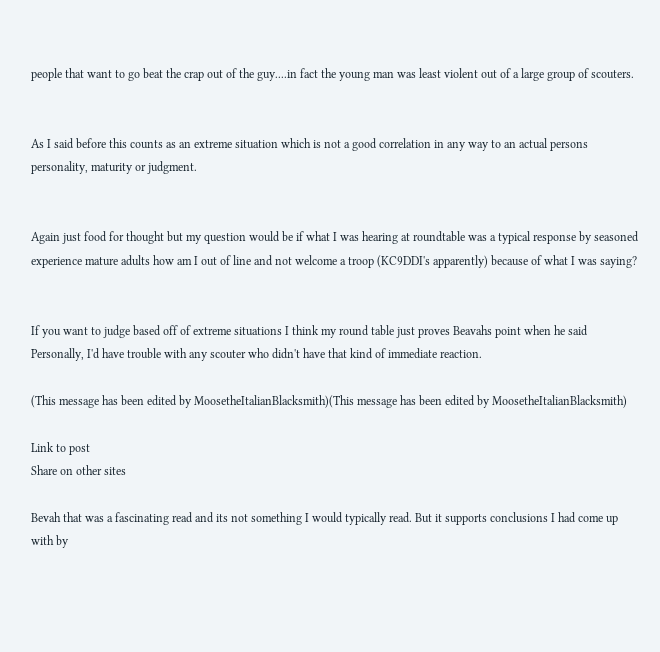people that want to go beat the crap out of the guy....in fact the young man was least violent out of a large group of scouters.


As I said before this counts as an extreme situation which is not a good correlation in any way to an actual persons personality, maturity or judgment.


Again just food for thought but my question would be if what I was hearing at roundtable was a typical response by seasoned experience mature adults how am I out of line and not welcome a troop (KC9DDI's apparently) because of what I was saying?


If you want to judge based off of extreme situations I think my round table just proves Beavahs point when he said Personally, I'd have trouble with any scouter who didn't have that kind of immediate reaction.

(This message has been edited by MoosetheItalianBlacksmith)(This message has been edited by MoosetheItalianBlacksmith)

Link to post
Share on other sites

Bevah that was a fascinating read and its not something I would typically read. But it supports conclusions I had come up with by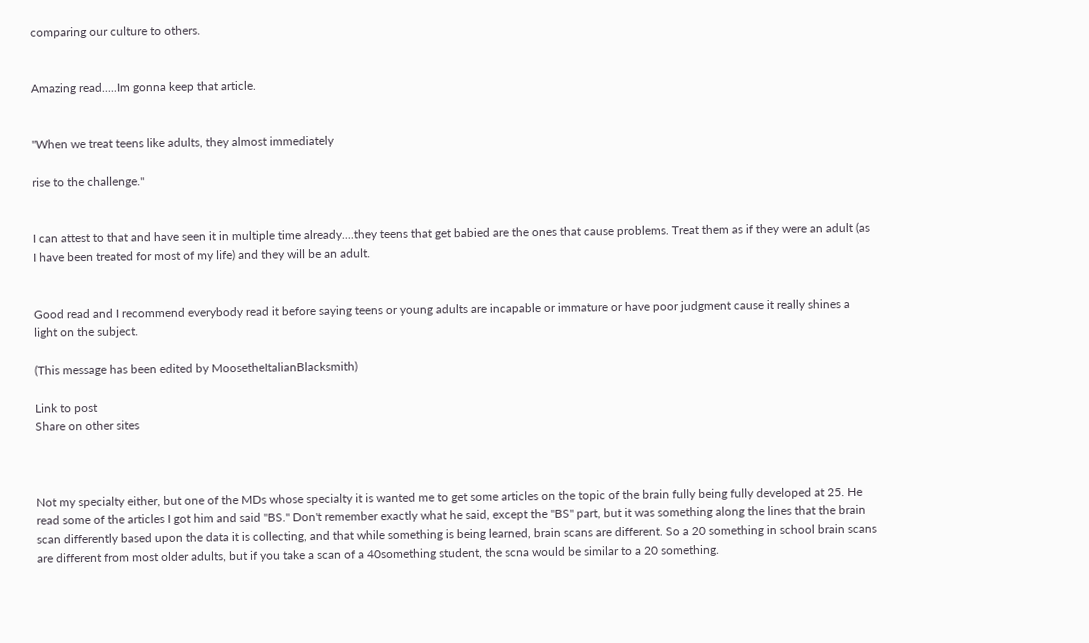comparing our culture to others.


Amazing read.....Im gonna keep that article.


"When we treat teens like adults, they almost immediately

rise to the challenge."


I can attest to that and have seen it in multiple time already....they teens that get babied are the ones that cause problems. Treat them as if they were an adult (as I have been treated for most of my life) and they will be an adult.


Good read and I recommend everybody read it before saying teens or young adults are incapable or immature or have poor judgment cause it really shines a light on the subject.

(This message has been edited by MoosetheItalianBlacksmith)

Link to post
Share on other sites



Not my specialty either, but one of the MDs whose specialty it is wanted me to get some articles on the topic of the brain fully being fully developed at 25. He read some of the articles I got him and said "BS." Don't remember exactly what he said, except the "BS" part, but it was something along the lines that the brain scan differently based upon the data it is collecting, and that while something is being learned, brain scans are different. So a 20 something in school brain scans are different from most older adults, but if you take a scan of a 40something student, the scna would be similar to a 20 something.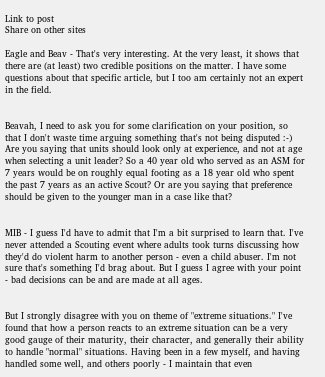Link to post
Share on other sites

Eagle and Beav - That's very interesting. At the very least, it shows that there are (at least) two credible positions on the matter. I have some questions about that specific article, but I too am certainly not an expert in the field.


Beavah, I need to ask you for some clarification on your position, so that I don't waste time arguing something that's not being disputed :-) Are you saying that units should look only at experience, and not at age when selecting a unit leader? So a 40 year old who served as an ASM for 7 years would be on roughly equal footing as a 18 year old who spent the past 7 years as an active Scout? Or are you saying that preference should be given to the younger man in a case like that?


MIB - I guess I'd have to admit that I'm a bit surprised to learn that. I've never attended a Scouting event where adults took turns discussing how they'd do violent harm to another person - even a child abuser. I'm not sure that's something I'd brag about. But I guess I agree with your point - bad decisions can be and are made at all ages.


But I strongly disagree with you on theme of "extreme situations." I've found that how a person reacts to an extreme situation can be a very good gauge of their maturity, their character, and generally their ability to handle "normal" situations. Having been in a few myself, and having handled some well, and others poorly - I maintain that even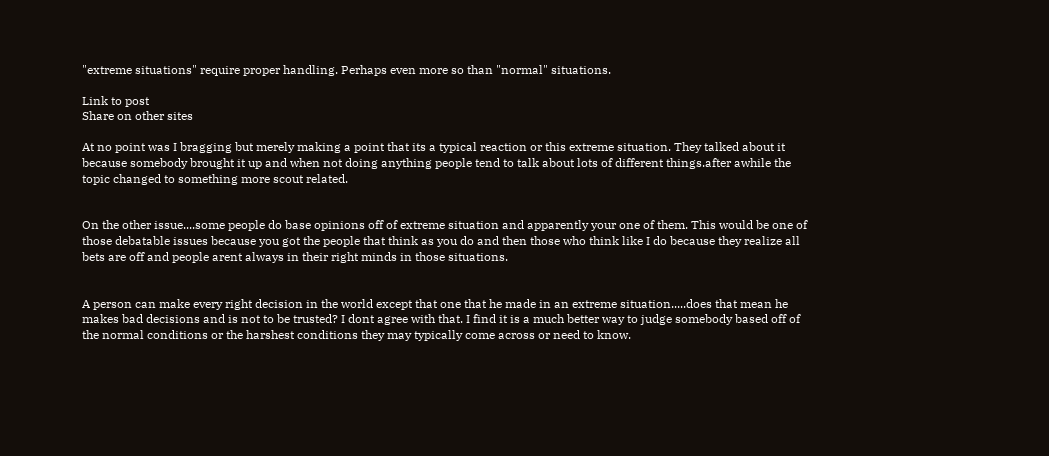"extreme situations" require proper handling. Perhaps even more so than "normal" situations.

Link to post
Share on other sites

At no point was I bragging but merely making a point that its a typical reaction or this extreme situation. They talked about it because somebody brought it up and when not doing anything people tend to talk about lots of different things.after awhile the topic changed to something more scout related.


On the other issue....some people do base opinions off of extreme situation and apparently your one of them. This would be one of those debatable issues because you got the people that think as you do and then those who think like I do because they realize all bets are off and people arent always in their right minds in those situations.


A person can make every right decision in the world except that one that he made in an extreme situation.....does that mean he makes bad decisions and is not to be trusted? I dont agree with that. I find it is a much better way to judge somebody based off of the normal conditions or the harshest conditions they may typically come across or need to know.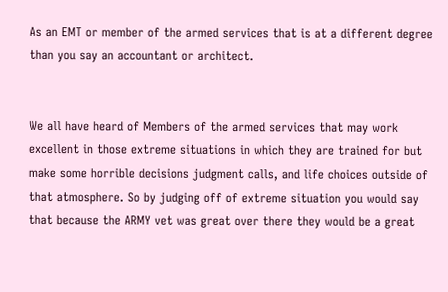As an EMT or member of the armed services that is at a different degree than you say an accountant or architect.


We all have heard of Members of the armed services that may work excellent in those extreme situations in which they are trained for but make some horrible decisions judgment calls, and life choices outside of that atmosphere. So by judging off of extreme situation you would say that because the ARMY vet was great over there they would be a great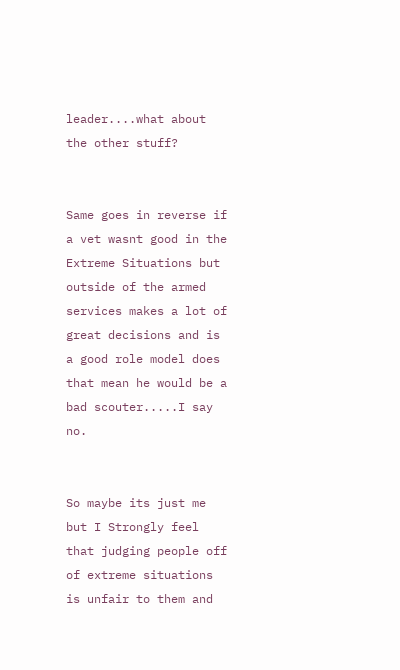leader....what about the other stuff?


Same goes in reverse if a vet wasnt good in the Extreme Situations but outside of the armed services makes a lot of great decisions and is a good role model does that mean he would be a bad scouter.....I say no.


So maybe its just me but I Strongly feel that judging people off of extreme situations is unfair to them and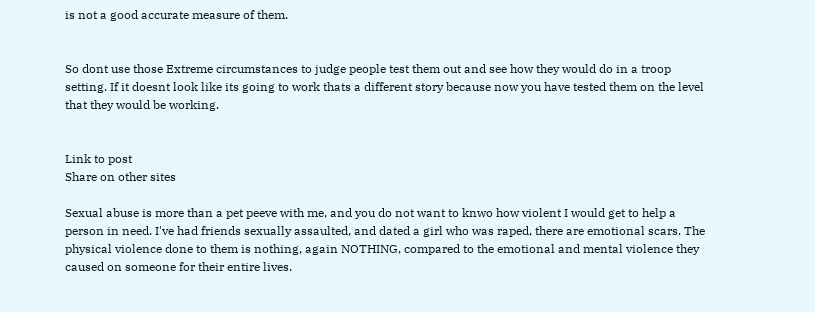is not a good accurate measure of them.


So dont use those Extreme circumstances to judge people test them out and see how they would do in a troop setting. If it doesnt look like its going to work thats a different story because now you have tested them on the level that they would be working.


Link to post
Share on other sites

Sexual abuse is more than a pet peeve with me, and you do not want to knwo how violent I would get to help a person in need. I've had friends sexually assaulted, and dated a girl who was raped, there are emotional scars. The physical violence done to them is nothing, again NOTHING, compared to the emotional and mental violence they caused on someone for their entire lives.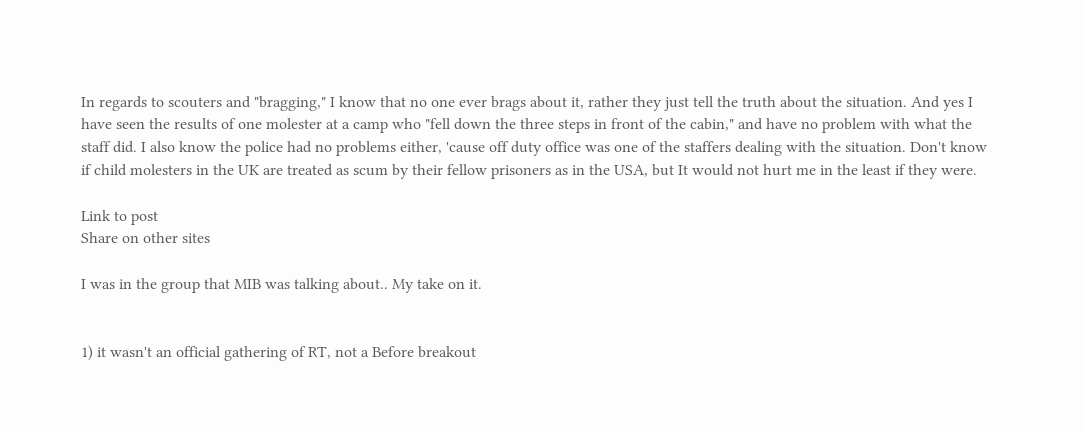In regards to scouters and "bragging," I know that no one ever brags about it, rather they just tell the truth about the situation. And yes I have seen the results of one molester at a camp who "fell down the three steps in front of the cabin," and have no problem with what the staff did. I also know the police had no problems either, 'cause off duty office was one of the staffers dealing with the situation. Don't know if child molesters in the UK are treated as scum by their fellow prisoners as in the USA, but It would not hurt me in the least if they were.

Link to post
Share on other sites

I was in the group that MIB was talking about.. My take on it.


1) it wasn't an official gathering of RT, not a Before breakout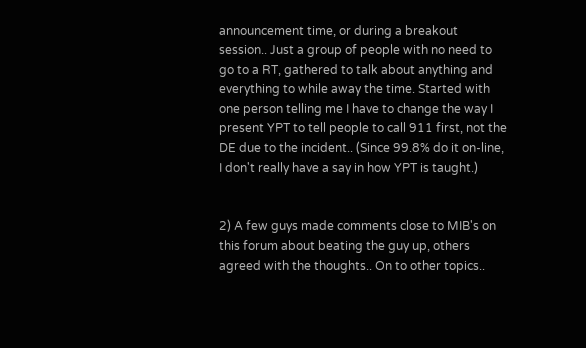announcement time, or during a breakout session.. Just a group of people with no need to go to a RT, gathered to talk about anything and everything to while away the time. Started with one person telling me I have to change the way I present YPT to tell people to call 911 first, not the DE due to the incident.. (Since 99.8% do it on-line, I don't really have a say in how YPT is taught.)


2) A few guys made comments close to MIB's on this forum about beating the guy up, others agreed with the thoughts.. On to other topics..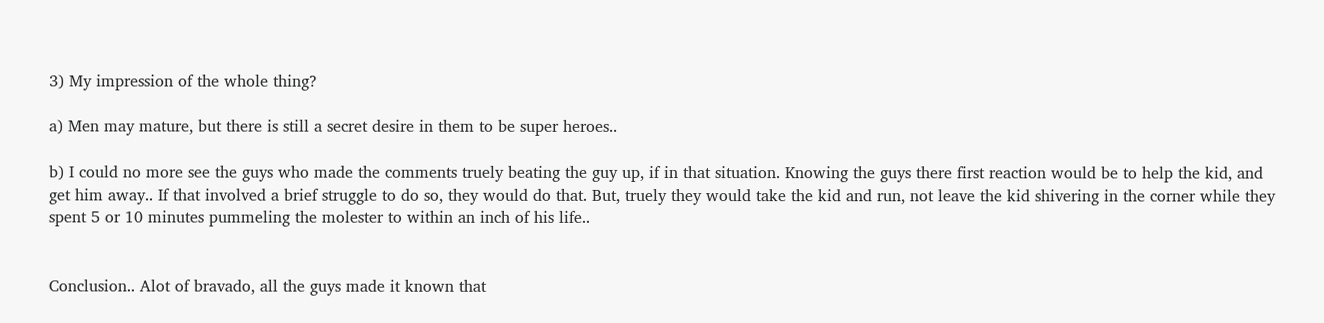3) My impression of the whole thing?

a) Men may mature, but there is still a secret desire in them to be super heroes..

b) I could no more see the guys who made the comments truely beating the guy up, if in that situation. Knowing the guys there first reaction would be to help the kid, and get him away.. If that involved a brief struggle to do so, they would do that. But, truely they would take the kid and run, not leave the kid shivering in the corner while they spent 5 or 10 minutes pummeling the molester to within an inch of his life..


Conclusion.. Alot of bravado, all the guys made it known that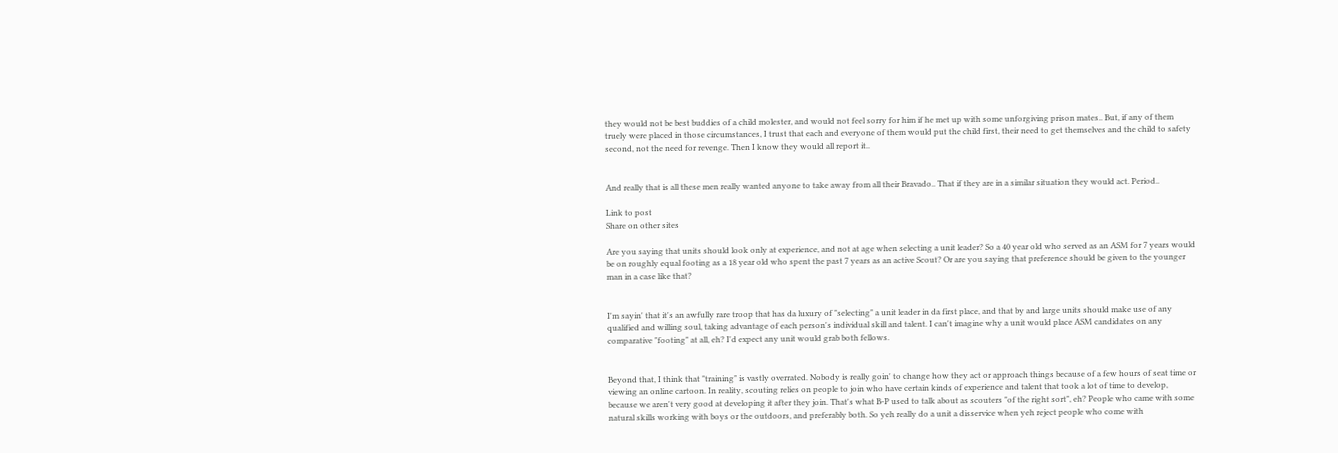they would not be best buddies of a child molester, and would not feel sorry for him if he met up with some unforgiving prison mates.. But, if any of them truely were placed in those circumstances, I trust that each and everyone of them would put the child first, their need to get themselves and the child to safety second, not the need for revenge. Then I know they would all report it..


And really that is all these men really wanted anyone to take away from all their Bravado.. That if they are in a similar situation they would act. Period..

Link to post
Share on other sites

Are you saying that units should look only at experience, and not at age when selecting a unit leader? So a 40 year old who served as an ASM for 7 years would be on roughly equal footing as a 18 year old who spent the past 7 years as an active Scout? Or are you saying that preference should be given to the younger man in a case like that?


I'm sayin' that it's an awfully rare troop that has da luxury of "selecting" a unit leader in da first place, and that by and large units should make use of any qualified and willing soul, taking advantage of each person's individual skill and talent. I can't imagine why a unit would place ASM candidates on any comparative "footing" at all, eh? I'd expect any unit would grab both fellows.


Beyond that, I think that "training" is vastly overrated. Nobody is really goin' to change how they act or approach things because of a few hours of seat time or viewing an online cartoon. In reality, scouting relies on people to join who have certain kinds of experience and talent that took a lot of time to develop, because we aren't very good at developing it after they join. That's what B-P used to talk about as scouters "of the right sort", eh? People who came with some natural skills working with boys or the outdoors, and preferably both. So yeh really do a unit a disservice when yeh reject people who come with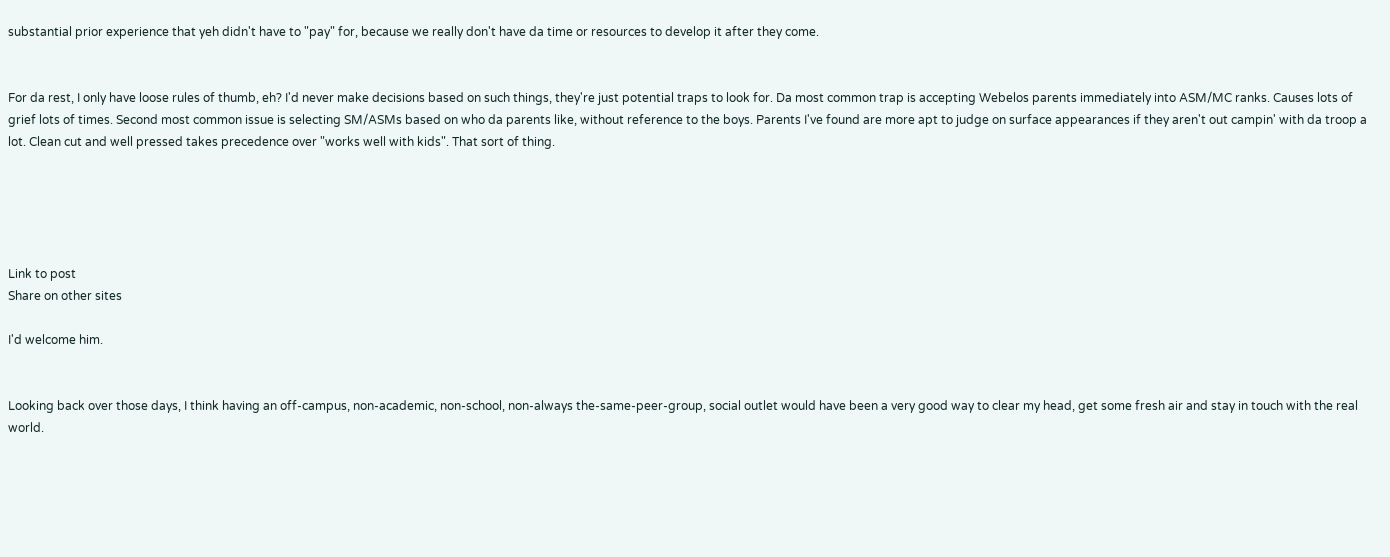substantial prior experience that yeh didn't have to "pay" for, because we really don't have da time or resources to develop it after they come.


For da rest, I only have loose rules of thumb, eh? I'd never make decisions based on such things, they're just potential traps to look for. Da most common trap is accepting Webelos parents immediately into ASM/MC ranks. Causes lots of grief lots of times. Second most common issue is selecting SM/ASMs based on who da parents like, without reference to the boys. Parents I've found are more apt to judge on surface appearances if they aren't out campin' with da troop a lot. Clean cut and well pressed takes precedence over "works well with kids". That sort of thing.





Link to post
Share on other sites

I'd welcome him.


Looking back over those days, I think having an off-campus, non-academic, non-school, non-always the-same-peer-group, social outlet would have been a very good way to clear my head, get some fresh air and stay in touch with the real world.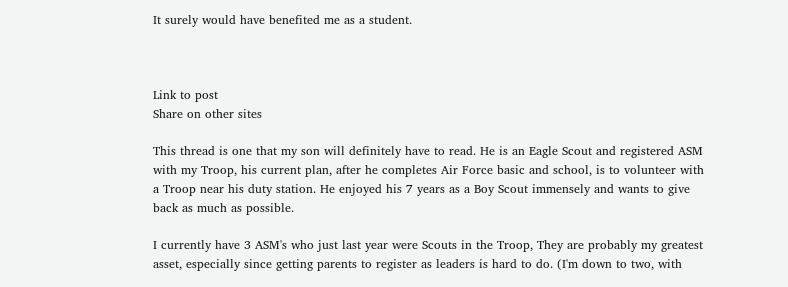It surely would have benefited me as a student.



Link to post
Share on other sites

This thread is one that my son will definitely have to read. He is an Eagle Scout and registered ASM with my Troop, his current plan, after he completes Air Force basic and school, is to volunteer with a Troop near his duty station. He enjoyed his 7 years as a Boy Scout immensely and wants to give back as much as possible.

I currently have 3 ASM's who just last year were Scouts in the Troop, They are probably my greatest asset, especially since getting parents to register as leaders is hard to do. (I'm down to two, with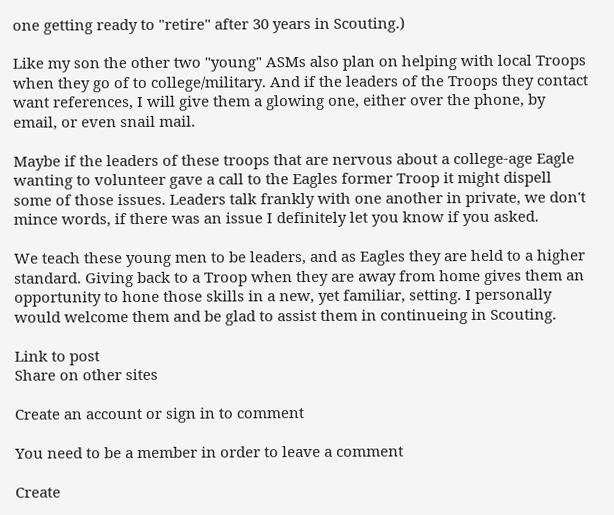one getting ready to "retire" after 30 years in Scouting.)

Like my son the other two "young" ASMs also plan on helping with local Troops when they go of to college/military. And if the leaders of the Troops they contact want references, I will give them a glowing one, either over the phone, by email, or even snail mail.

Maybe if the leaders of these troops that are nervous about a college-age Eagle wanting to volunteer gave a call to the Eagles former Troop it might dispell some of those issues. Leaders talk frankly with one another in private, we don't mince words, if there was an issue I definitely let you know if you asked.

We teach these young men to be leaders, and as Eagles they are held to a higher standard. Giving back to a Troop when they are away from home gives them an opportunity to hone those skills in a new, yet familiar, setting. I personally would welcome them and be glad to assist them in continueing in Scouting.

Link to post
Share on other sites

Create an account or sign in to comment

You need to be a member in order to leave a comment

Create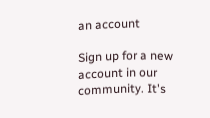an account

Sign up for a new account in our community. It's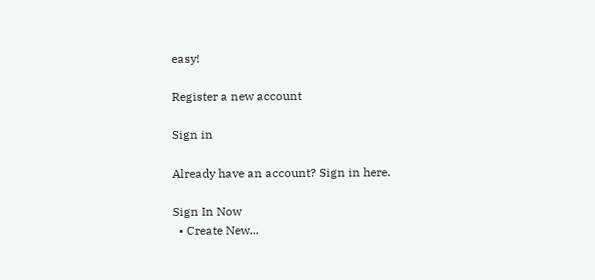easy!

Register a new account

Sign in

Already have an account? Sign in here.

Sign In Now
  • Create New...